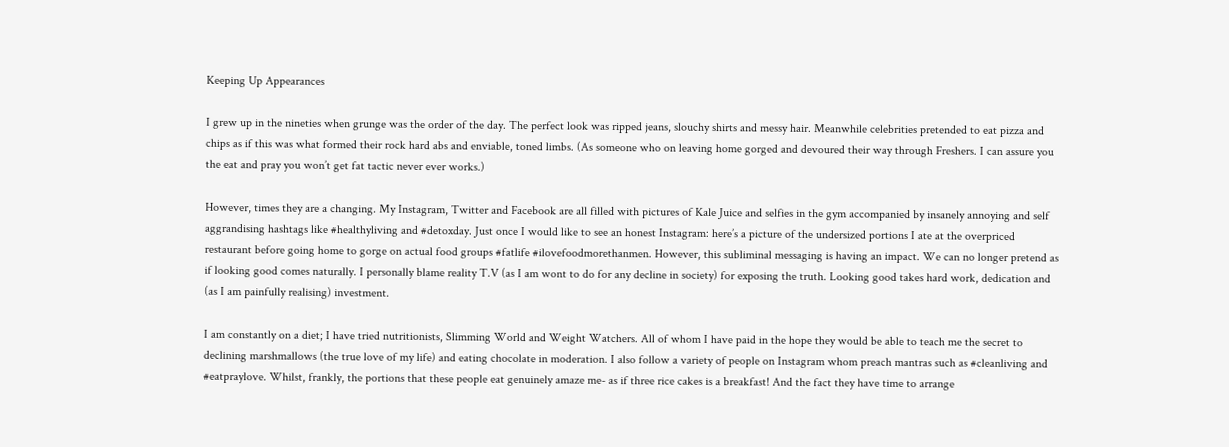Keeping Up Appearances

I grew up in the nineties when grunge was the order of the day. The perfect look was ripped jeans, slouchy shirts and messy hair. Meanwhile celebrities pretended to eat pizza and chips as if this was what formed their rock hard abs and enviable, toned limbs. (As someone who on leaving home gorged and devoured their way through Freshers. I can assure you the eat and pray you won’t get fat tactic never ever works.)

However, times they are a changing. My Instagram, Twitter and Facebook are all filled with pictures of Kale Juice and selfies in the gym accompanied by insanely annoying and self aggrandising hashtags like #healthyliving and #detoxday. Just once I would like to see an honest Instagram: here’s a picture of the undersized portions I ate at the overpriced restaurant before going home to gorge on actual food groups #fatlife #ilovefoodmorethanmen. However, this subliminal messaging is having an impact. We can no longer pretend as if looking good comes naturally. I personally blame reality T.V (as I am wont to do for any decline in society) for exposing the truth. Looking good takes hard work, dedication and (as I am painfully realising) investment.

I am constantly on a diet; I have tried nutritionists, Slimming World and Weight Watchers. All of whom I have paid in the hope they would be able to teach me the secret to declining marshmallows (the true love of my life) and eating chocolate in moderation. I also follow a variety of people on Instagram whom preach mantras such as #cleanliving and #eatpraylove. Whilst, frankly, the portions that these people eat genuinely amaze me- as if three rice cakes is a breakfast! And the fact they have time to arrange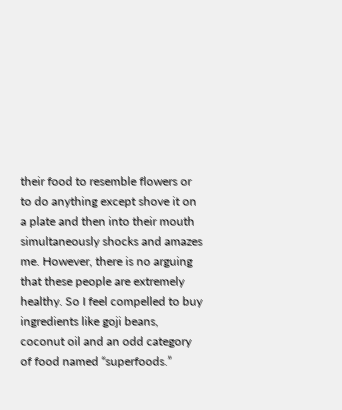their food to resemble flowers or to do anything except shove it on a plate and then into their mouth simultaneously shocks and amazes me. However, there is no arguing that these people are extremely healthy. So I feel compelled to buy ingredients like goji beans, coconut oil and an odd category of food named “superfoods.”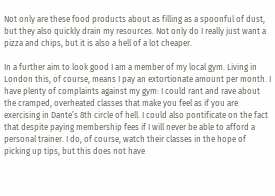Not only are these food products about as filling as a spoonful of dust, but they also quickly drain my resources. Not only do I really just want a pizza and chips, but it is also a hell of a lot cheaper.

In a further aim to look good I am a member of my local gym. Living in London this, of course, means I pay an extortionate amount per month. I have plenty of complaints against my gym: I could rant and rave about the cramped, overheated classes that make you feel as if you are exercising in Dante’s 8th circle of hell. I could also pontificate on the fact that despite paying membership fees if I will never be able to afford a personal trainer. I do, of course, watch their classes in the hope of picking up tips, but this does not have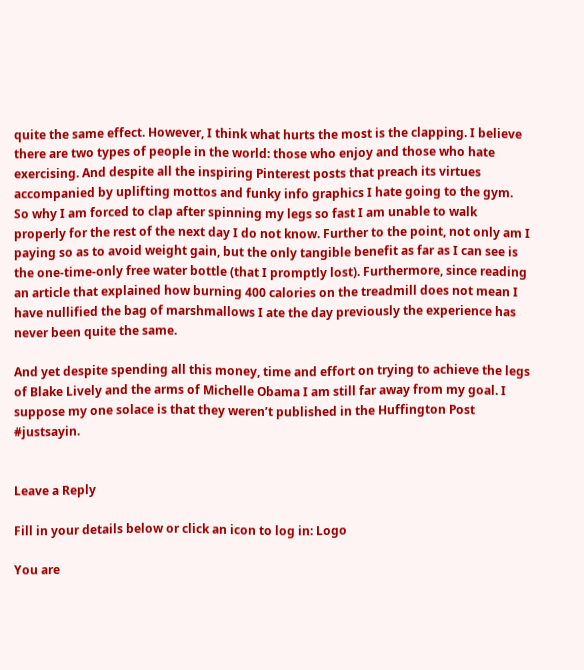quite the same effect. However, I think what hurts the most is the clapping. I believe there are two types of people in the world: those who enjoy and those who hate exercising. And despite all the inspiring Pinterest posts that preach its virtues accompanied by uplifting mottos and funky info graphics I hate going to the gym. So why I am forced to clap after spinning my legs so fast I am unable to walk properly for the rest of the next day I do not know. Further to the point, not only am I paying so as to avoid weight gain, but the only tangible benefit as far as I can see is the one-time-only free water bottle (that I promptly lost). Furthermore, since reading an article that explained how burning 400 calories on the treadmill does not mean I have nullified the bag of marshmallows I ate the day previously the experience has never been quite the same.

And yet despite spending all this money, time and effort on trying to achieve the legs of Blake Lively and the arms of Michelle Obama I am still far away from my goal. I suppose my one solace is that they weren’t published in the Huffington Post #justsayin.


Leave a Reply

Fill in your details below or click an icon to log in: Logo

You are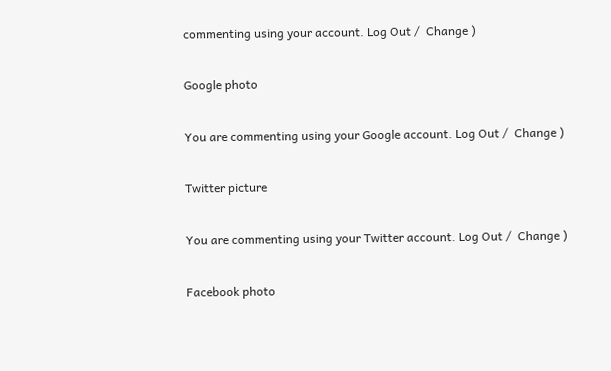commenting using your account. Log Out /  Change )

Google photo

You are commenting using your Google account. Log Out /  Change )

Twitter picture

You are commenting using your Twitter account. Log Out /  Change )

Facebook photo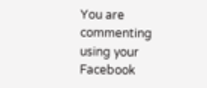You are commenting using your Facebook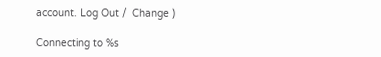account. Log Out /  Change )

Connecting to %s